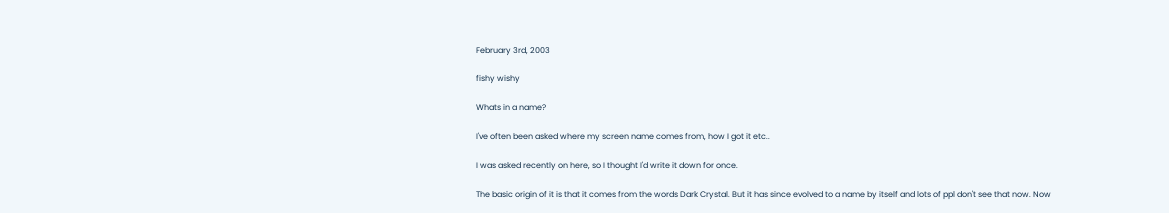February 3rd, 2003

fishy wishy

Whats in a name?

I've often been asked where my screen name comes from, how I got it etc..

I was asked recently on here, so I thought I'd write it down for once.

The basic origin of it is that it comes from the words Dark Crystal. But it has since evolved to a name by itself and lots of ppl don't see that now. Now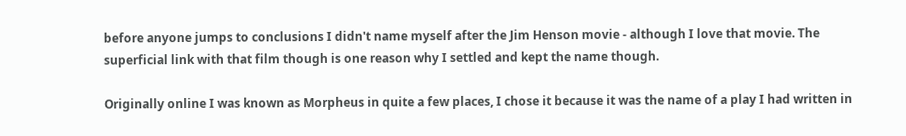before anyone jumps to conclusions I didn't name myself after the Jim Henson movie - although I love that movie. The superficial link with that film though is one reason why I settled and kept the name though.

Originally online I was known as Morpheus in quite a few places, I chose it because it was the name of a play I had written in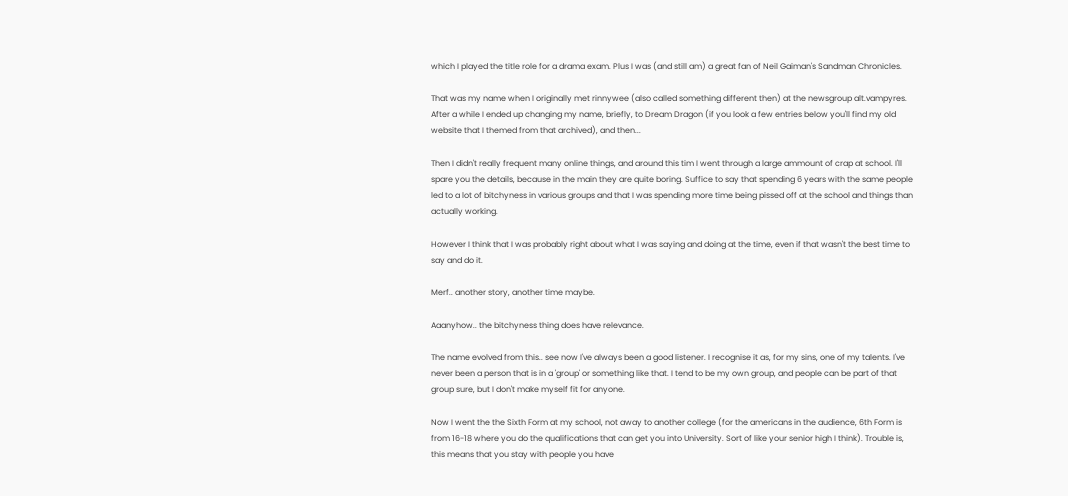which I played the title role for a drama exam. Plus I was (and still am) a great fan of Neil Gaiman's Sandman Chronicles.

That was my name when I originally met rinnywee (also called something different then) at the newsgroup alt.vampyres. After a while I ended up changing my name, briefly, to Dream Dragon (if you look a few entries below you'll find my old website that I themed from that archived), and then...

Then I didn't really frequent many online things, and around this tim I went through a large ammount of crap at school. I'll spare you the details, because in the main they are quite boring. Suffice to say that spending 6 years with the same people led to a lot of bitchyness in various groups and that I was spending more time being pissed off at the school and things than actually working.

However I think that I was probably right about what I was saying and doing at the time, even if that wasn't the best time to say and do it.

Merf.. another story, another time maybe.

Aaanyhow.. the bitchyness thing does have relevance.

The name evolved from this.. see now I've always been a good listener. I recognise it as, for my sins, one of my talents. I've never been a person that is in a 'group' or something like that. I tend to be my own group, and people can be part of that group sure, but I don't make myself fit for anyone.

Now I went the the Sixth Form at my school, not away to another college (for the americans in the audience, 6th Form is from 16-18 where you do the qualifications that can get you into University. Sort of like your senior high I think). Trouble is, this means that you stay with people you have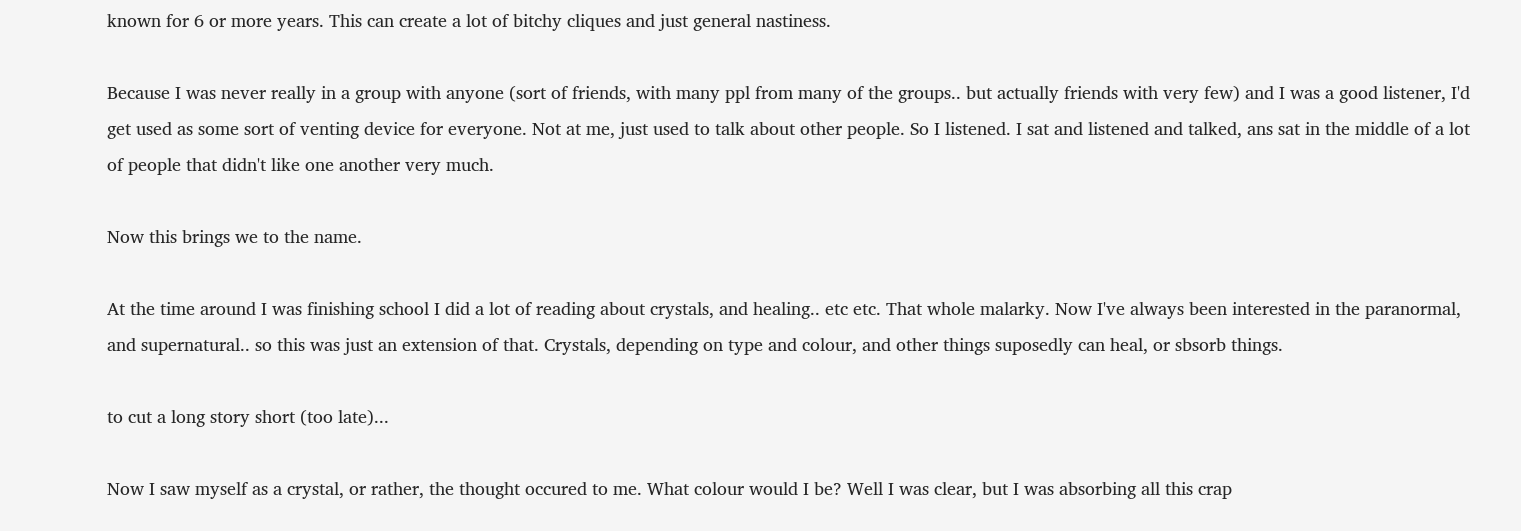known for 6 or more years. This can create a lot of bitchy cliques and just general nastiness.

Because I was never really in a group with anyone (sort of friends, with many ppl from many of the groups.. but actually friends with very few) and I was a good listener, I'd get used as some sort of venting device for everyone. Not at me, just used to talk about other people. So I listened. I sat and listened and talked, ans sat in the middle of a lot of people that didn't like one another very much.

Now this brings we to the name.

At the time around I was finishing school I did a lot of reading about crystals, and healing.. etc etc. That whole malarky. Now I've always been interested in the paranormal, and supernatural.. so this was just an extension of that. Crystals, depending on type and colour, and other things suposedly can heal, or sbsorb things.

to cut a long story short (too late)...

Now I saw myself as a crystal, or rather, the thought occured to me. What colour would I be? Well I was clear, but I was absorbing all this crap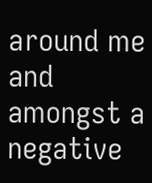around me and amongst a negative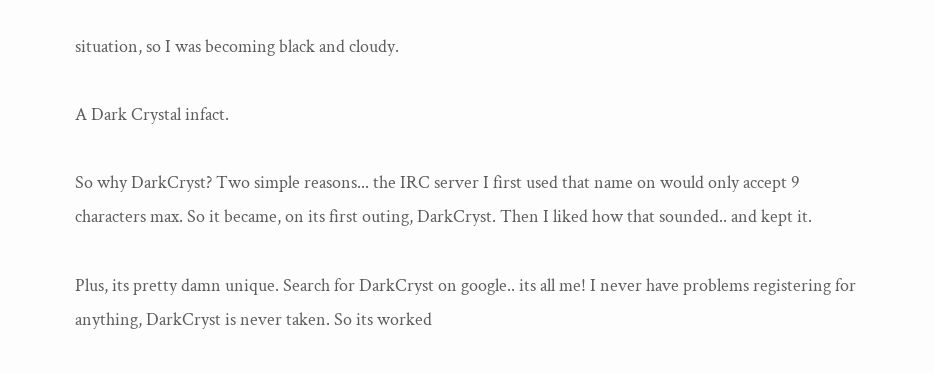situation, so I was becoming black and cloudy.

A Dark Crystal infact.

So why DarkCryst? Two simple reasons... the IRC server I first used that name on would only accept 9 characters max. So it became, on its first outing, DarkCryst. Then I liked how that sounded.. and kept it.

Plus, its pretty damn unique. Search for DarkCryst on google.. its all me! I never have problems registering for anything, DarkCryst is never taken. So its worked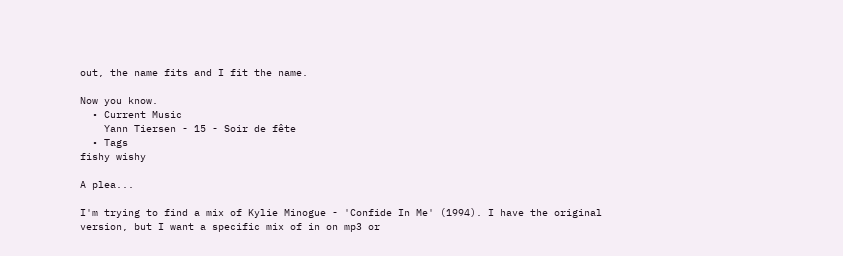out, the name fits and I fit the name.

Now you know.
  • Current Music
    Yann Tiersen - 15 - Soir de fête
  • Tags
fishy wishy

A plea...

I'm trying to find a mix of Kylie Minogue - 'Confide In Me' (1994). I have the original version, but I want a specific mix of in on mp3 or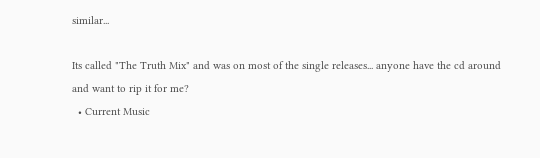similar...

Its called "The Truth Mix" and was on most of the single releases... anyone have the cd around and want to rip it for me?
  • Current Music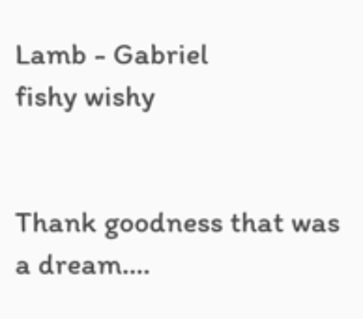Lamb - Gabriel
fishy wishy


Thank goodness that was a dream....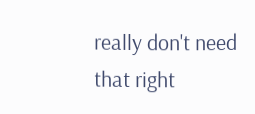really don't need that right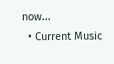now...
  • Current Music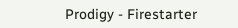Prodigy - Firestarter